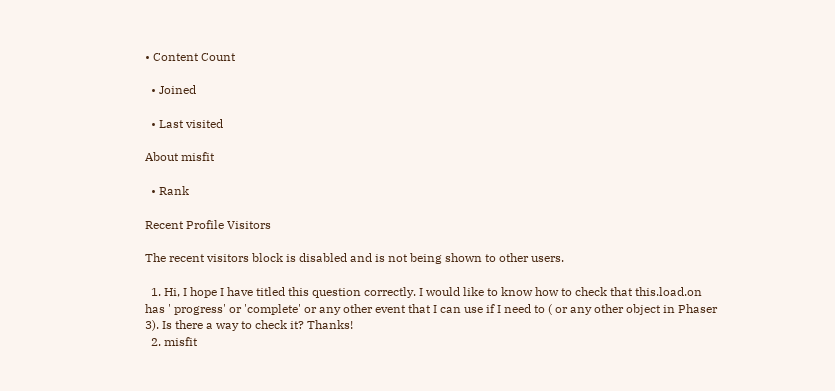• Content Count

  • Joined

  • Last visited

About misfit

  • Rank

Recent Profile Visitors

The recent visitors block is disabled and is not being shown to other users.

  1. Hi, I hope I have titled this question correctly. I would like to know how to check that this.load.on has ' progress' or 'complete' or any other event that I can use if I need to ( or any other object in Phaser 3). Is there a way to check it? Thanks!
  2. misfit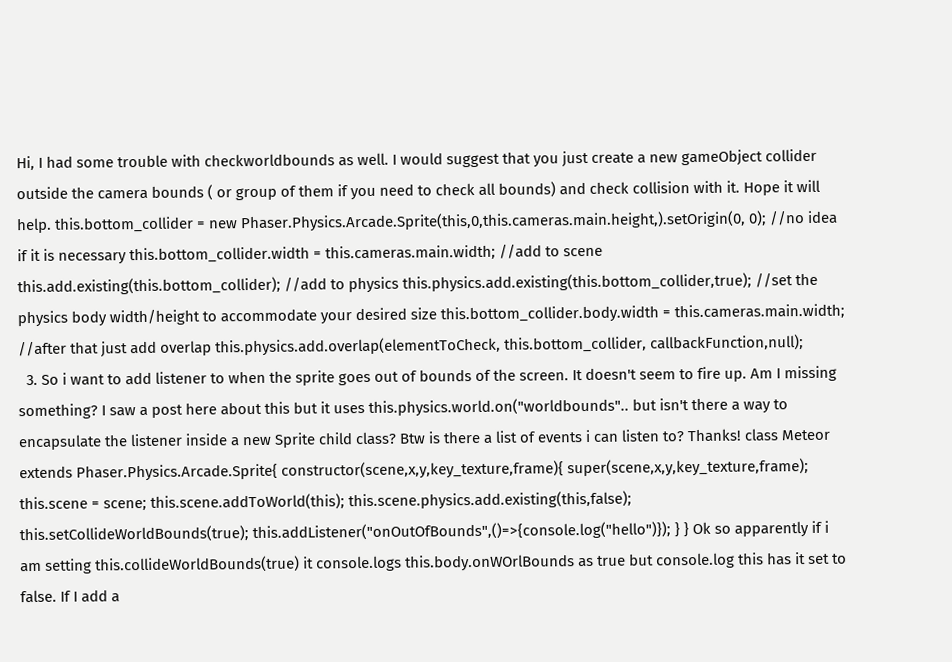Hi, I had some trouble with checkworldbounds as well. I would suggest that you just create a new gameObject collider outside the camera bounds ( or group of them if you need to check all bounds) and check collision with it. Hope it will help. this.bottom_collider = new Phaser.Physics.Arcade.Sprite(this,0,this.cameras.main.height,).setOrigin(0, 0); //no idea if it is necessary this.bottom_collider.width = this.cameras.main.width; //add to scene this.add.existing(this.bottom_collider); //add to physics this.physics.add.existing(this.bottom_collider,true); //set the physics body width/height to accommodate your desired size this.bottom_collider.body.width = this.cameras.main.width; //after that just add overlap this.physics.add.overlap(elementToCheck, this.bottom_collider, callbackFunction,null);
  3. So i want to add listener to when the sprite goes out of bounds of the screen. It doesn't seem to fire up. Am I missing something? I saw a post here about this but it uses this.physics.world.on("worldbounds".. but isn't there a way to encapsulate the listener inside a new Sprite child class? Btw is there a list of events i can listen to? Thanks! class Meteor extends Phaser.Physics.Arcade.Sprite{ constructor(scene,x,y,key_texture,frame){ super(scene,x,y,key_texture,frame); this.scene = scene; this.scene.addToWorld(this); this.scene.physics.add.existing(this,false); this.setCollideWorldBounds(true); this.addListener("onOutOfBounds",()=>{console.log("hello")}); } } Ok so apparently if i am setting this.collideWorldBounds(true) it console.logs this.body.onWOrlBounds as true but console.log this has it set to false. If I add a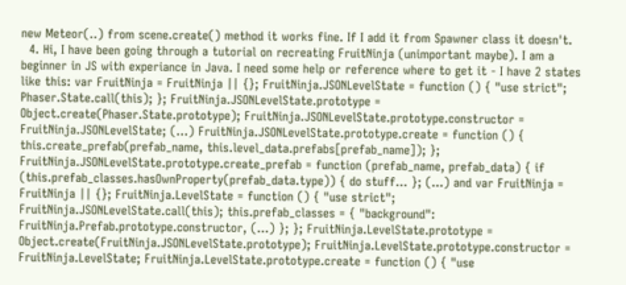new Meteor(..) from scene.create() method it works fine. If I add it from Spawner class it doesn't.
  4. Hi, I have been going through a tutorial on recreating FruitNinja (unimportant maybe). I am a beginner in JS with experiance in Java. I need some help or reference where to get it - I have 2 states like this: var FruitNinja = FruitNinja || {}; FruitNinja.JSONLevelState = function () { "use strict"; Phaser.State.call(this); }; FruitNinja.JSONLevelState.prototype = Object.create(Phaser.State.prototype); FruitNinja.JSONLevelState.prototype.constructor = FruitNinja.JSONLevelState; (...) FruitNinja.JSONLevelState.prototype.create = function () { this.create_prefab(prefab_name, this.level_data.prefabs[prefab_name]); }; FruitNinja.JSONLevelState.prototype.create_prefab = function (prefab_name, prefab_data) { if (this.prefab_classes.hasOwnProperty(prefab_data.type)) { do stuff... }; (...) and var FruitNinja = FruitNinja || {}; FruitNinja.LevelState = function () { "use strict"; FruitNinja.JSONLevelState.call(this); this.prefab_classes = { "background": FruitNinja.Prefab.prototype.constructor, (...) }; }; FruitNinja.LevelState.prototype = Object.create(FruitNinja.JSONLevelState.prototype); FruitNinja.LevelState.prototype.constructor = FruitNinja.LevelState; FruitNinja.LevelState.prototype.create = function () { "use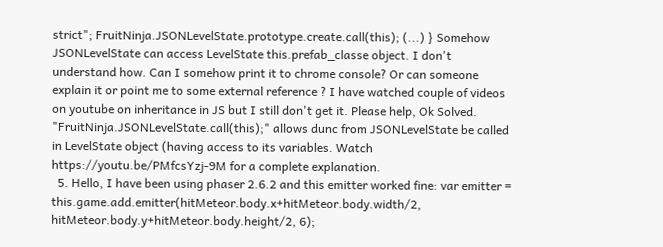strict"; FruitNinja.JSONLevelState.prototype.create.call(this); (...) } Somehow JSONLevelState can access LevelState this.prefab_classe object. I don't understand how. Can I somehow print it to chrome console? Or can someone explain it or point me to some external reference ? I have watched couple of videos on youtube on inheritance in JS but I still don't get it. Please help, Ok Solved. "FruitNinja.JSONLevelState.call(this);" allows dunc from JSONLevelState be called in LevelState object (having access to its variables. Watch https://youtu.be/PMfcsYzj-9M for a complete explanation.
  5. Hello, I have been using phaser 2.6.2 and this emitter worked fine: var emitter = this.game.add.emitter(hitMeteor.body.x+hitMeteor.body.width/2, hitMeteor.body.y+hitMeteor.body.height/2, 6);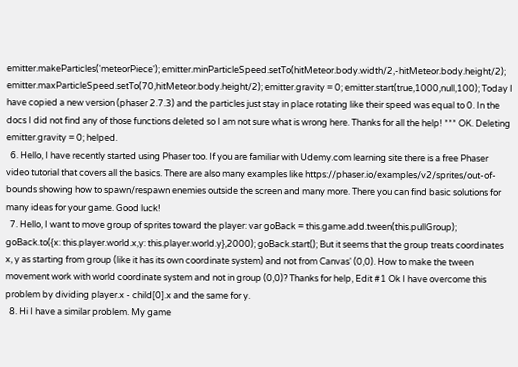emitter.makeParticles('meteorPiece'); emitter.minParticleSpeed.setTo(hitMeteor.body.width/2,-hitMeteor.body.height/2); emitter.maxParticleSpeed.setTo(70,hitMeteor.body.height/2); emitter.gravity = 0; emitter.start(true,1000,null,100); Today I have copied a new version (phaser 2.7.3) and the particles just stay in place rotating like their speed was equal to 0. In the docs I did not find any of those functions deleted so I am not sure what is wrong here. Thanks for all the help! *** OK. Deleting emitter.gravity = 0; helped.
  6. Hello, I have recently started using Phaser too. If you are familiar with Udemy.com learning site there is a free Phaser video tutorial that covers all the basics. There are also many examples like https://phaser.io/examples/v2/sprites/out-of-bounds showing how to spawn/respawn enemies outside the screen and many more. There you can find basic solutions for many ideas for your game. Good luck!
  7. Hello, I want to move group of sprites toward the player: var goBack = this.game.add.tween(this.pullGroup); goBack.to({x: this.player.world.x,y: this.player.world.y},2000); goBack.start(); But it seems that the group treats coordinates x, y as starting from group (like it has its own coordinate system) and not from Canvas' (0,0). How to make the tween movement work with world coordinate system and not in group (0,0)? Thanks for help, Edit #1 Ok I have overcome this problem by dividing player.x - child[0].x and the same for y.
  8. Hi I have a similar problem. My game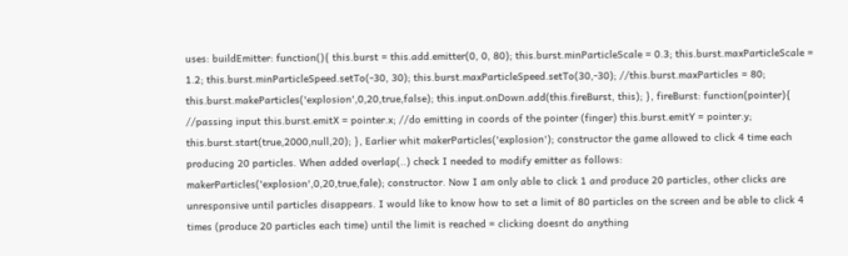uses: buildEmitter: function(){ this.burst = this.add.emitter(0, 0, 80); this.burst.minParticleScale = 0.3; this.burst.maxParticleScale = 1.2; this.burst.minParticleSpeed.setTo(-30, 30); this.burst.maxParticleSpeed.setTo(30,-30); //this.burst.maxParticles = 80; this.burst.makeParticles('explosion',0,20,true,false); this.input.onDown.add(this.fireBurst, this); }, fireBurst: function(pointer){ //passing input this.burst.emitX = pointer.x; //do emitting in coords of the pointer (finger) this.burst.emitY = pointer.y; this.burst.start(true,2000,null,20); }, Earlier whit makerParticles('explosion'); constructor the game allowed to click 4 time each producing 20 particles. When added overlap(..) check I needed to modify emitter as follows: makerParticles('explosion',0,20,true,fale); constructor. Now I am only able to click 1 and produce 20 particles, other clicks are unresponsive until particles disappears. I would like to know how to set a limit of 80 particles on the screen and be able to click 4 times (produce 20 particles each time) until the limit is reached = clicking doesnt do anything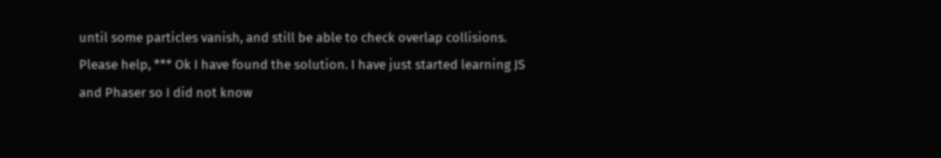until some particles vanish, and still be able to check overlap collisions. Please help, *** Ok I have found the solution. I have just started learning JS and Phaser so I did not know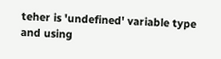teher is 'undefined' variable type and using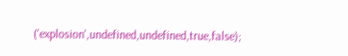('explosion',undefined,undefined,true,false);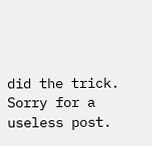did the trick. Sorry for a useless post.